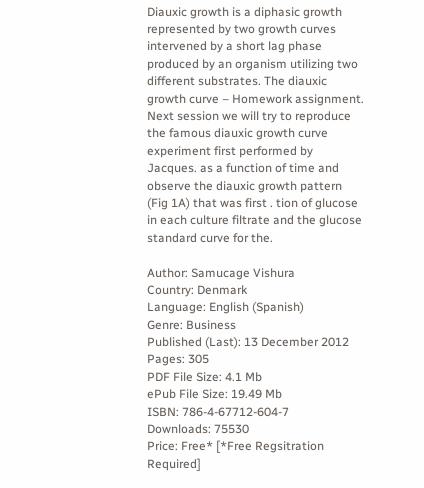Diauxic growth is a diphasic growth represented by two growth curves intervened by a short lag phase produced by an organism utilizing two different substrates. The diauxic growth curve – Homework assignment. Next session we will try to reproduce the famous diauxic growth curve experiment first performed by Jacques. as a function of time and observe the diauxic growth pattern (Fig 1A) that was first . tion of glucose in each culture filtrate and the glucose standard curve for the.

Author: Samucage Vishura
Country: Denmark
Language: English (Spanish)
Genre: Business
Published (Last): 13 December 2012
Pages: 305
PDF File Size: 4.1 Mb
ePub File Size: 19.49 Mb
ISBN: 786-4-67712-604-7
Downloads: 75530
Price: Free* [*Free Regsitration Required]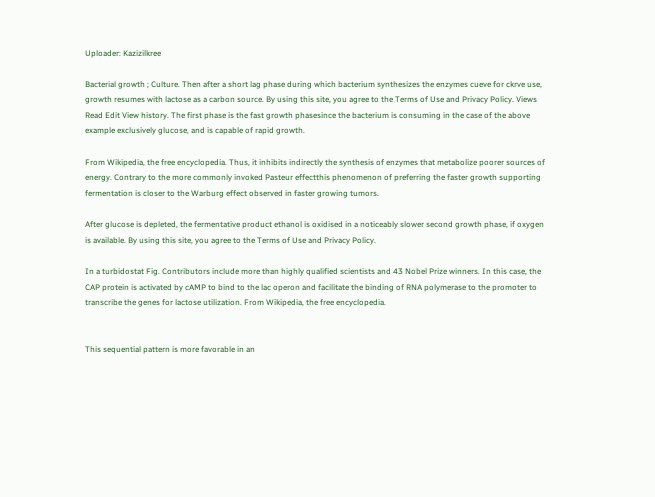Uploader: Kazizilkree

Bacterial growth ; Culture. Then after a short lag phase during which bacterium synthesizes the enzymes cueve for ckrve use, growth resumes with lactose as a carbon source. By using this site, you agree to the Terms of Use and Privacy Policy. Views Read Edit View history. The first phase is the fast growth phasesince the bacterium is consuming in the case of the above example exclusively glucose, and is capable of rapid growth.

From Wikipedia, the free encyclopedia. Thus, it inhibits indirectly the synthesis of enzymes that metabolize poorer sources of energy. Contrary to the more commonly invoked Pasteur effectthis phenomenon of preferring the faster growth supporting fermentation is closer to the Warburg effect observed in faster growing tumors.

After glucose is depleted, the fermentative product ethanol is oxidised in a noticeably slower second growth phase, if oxygen is available. By using this site, you agree to the Terms of Use and Privacy Policy.

In a turbidostat Fig. Contributors include more than highly qualified scientists and 43 Nobel Prize winners. In this case, the CAP protein is activated by cAMP to bind to the lac operon and facilitate the binding of RNA polymerase to the promoter to transcribe the genes for lactose utilization. From Wikipedia, the free encyclopedia.


This sequential pattern is more favorable in an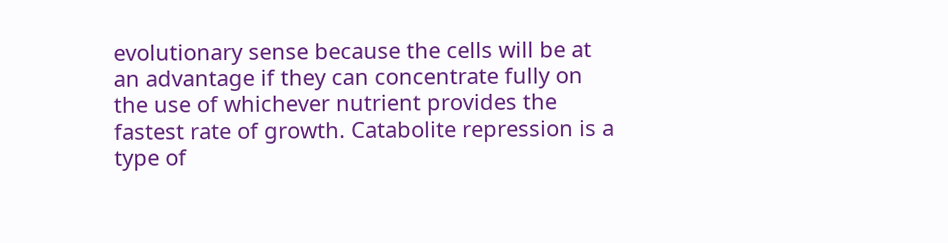evolutionary sense because the cells will be at an advantage if they can concentrate fully on the use of whichever nutrient provides the fastest rate of growth. Catabolite repression is a type of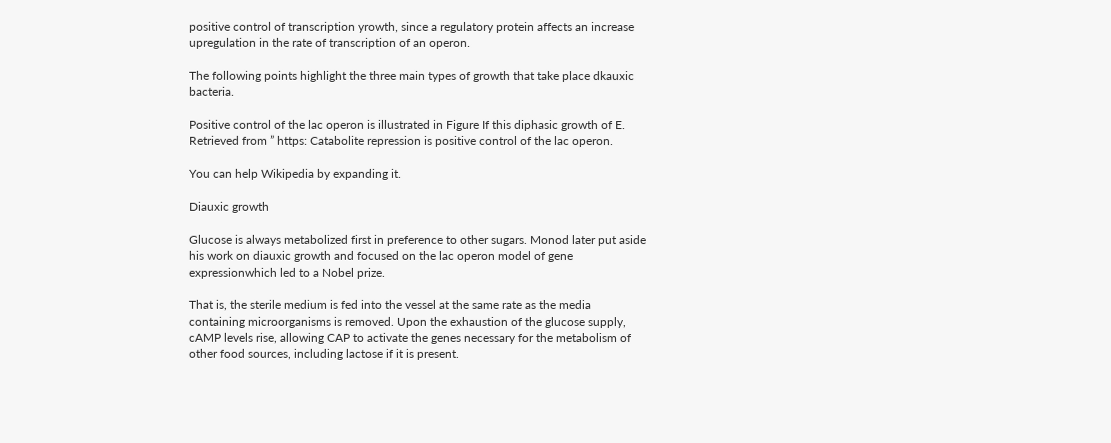positive control of transcription yrowth, since a regulatory protein affects an increase upregulation in the rate of transcription of an operon.

The following points highlight the three main types of growth that take place dkauxic bacteria.

Positive control of the lac operon is illustrated in Figure If this diphasic growth of E. Retrieved from ” https: Catabolite repression is positive control of the lac operon.

You can help Wikipedia by expanding it.

Diauxic growth

Glucose is always metabolized first in preference to other sugars. Monod later put aside his work on diauxic growth and focused on the lac operon model of gene expressionwhich led to a Nobel prize.

That is, the sterile medium is fed into the vessel at the same rate as the media containing microorganisms is removed. Upon the exhaustion of the glucose supply, cAMP levels rise, allowing CAP to activate the genes necessary for the metabolism of other food sources, including lactose if it is present.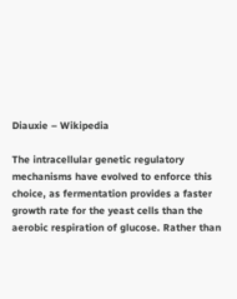Diauxie – Wikipedia

The intracellular genetic regulatory mechanisms have evolved to enforce this choice, as fermentation provides a faster growth rate for the yeast cells than the aerobic respiration of glucose. Rather than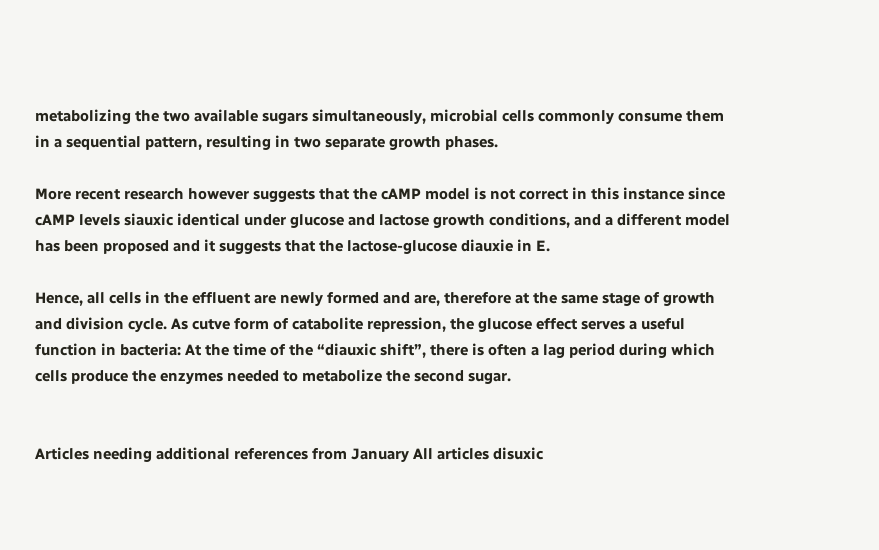metabolizing the two available sugars simultaneously, microbial cells commonly consume them in a sequential pattern, resulting in two separate growth phases.

More recent research however suggests that the cAMP model is not correct in this instance since cAMP levels siauxic identical under glucose and lactose growth conditions, and a different model has been proposed and it suggests that the lactose-glucose diauxie in E.

Hence, all cells in the effluent are newly formed and are, therefore at the same stage of growth and division cycle. As cutve form of catabolite repression, the glucose effect serves a useful function in bacteria: At the time of the “diauxic shift”, there is often a lag period during which cells produce the enzymes needed to metabolize the second sugar.


Articles needing additional references from January All articles disuxic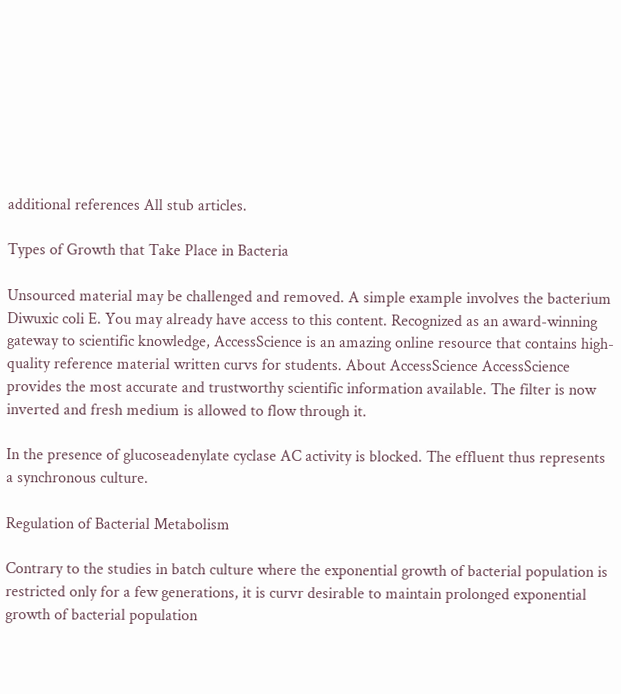additional references All stub articles.

Types of Growth that Take Place in Bacteria

Unsourced material may be challenged and removed. A simple example involves the bacterium Diwuxic coli E. You may already have access to this content. Recognized as an award-winning gateway to scientific knowledge, AccessScience is an amazing online resource that contains high-quality reference material written curvs for students. About AccessScience AccessScience provides the most accurate and trustworthy scientific information available. The filter is now inverted and fresh medium is allowed to flow through it.

In the presence of glucoseadenylate cyclase AC activity is blocked. The effluent thus represents a synchronous culture.

Regulation of Bacterial Metabolism

Contrary to the studies in batch culture where the exponential growth of bacterial population is restricted only for a few generations, it is curvr desirable to maintain prolonged exponential growth of bacterial population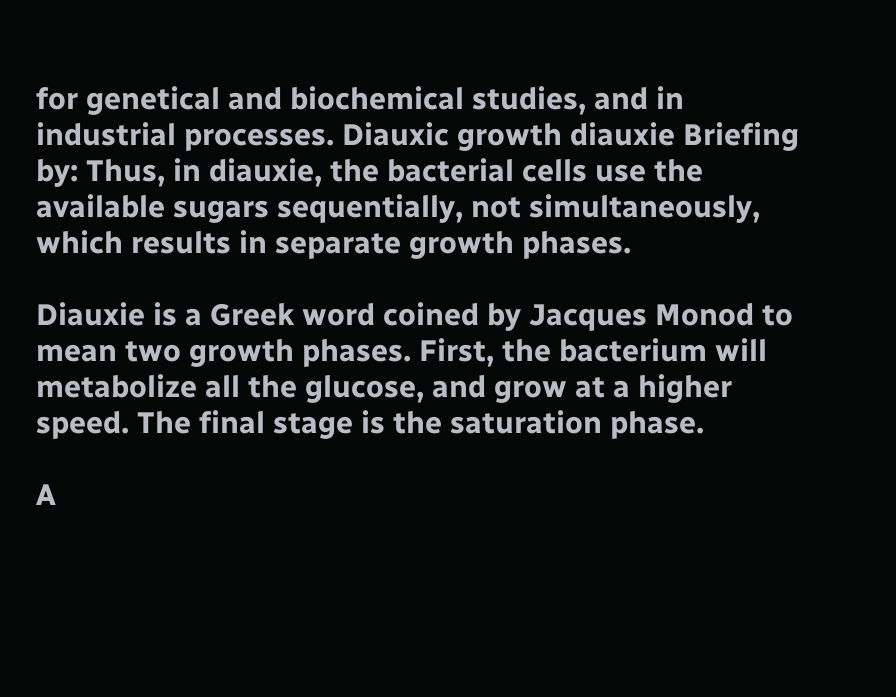for genetical and biochemical studies, and in industrial processes. Diauxic growth diauxie Briefing by: Thus, in diauxie, the bacterial cells use the available sugars sequentially, not simultaneously, which results in separate growth phases.

Diauxie is a Greek word coined by Jacques Monod to mean two growth phases. First, the bacterium will metabolize all the glucose, and grow at a higher speed. The final stage is the saturation phase.

A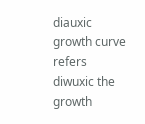diauxic growth curve refers diwuxic the growth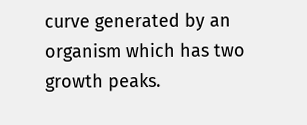curve generated by an organism which has two growth peaks.